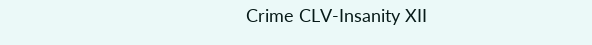Crime CLV-Insanity XII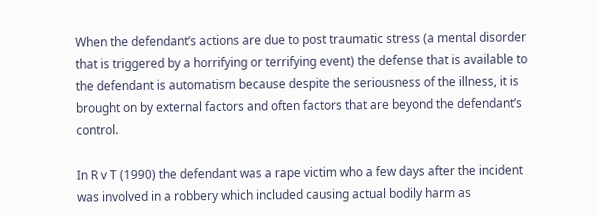When the defendant’s actions are due to post traumatic stress (a mental disorder that is triggered by a horrifying or terrifying event) the defense that is available to the defendant is automatism because despite the seriousness of the illness, it is brought on by external factors and often factors that are beyond the defendant’s control.

In R v T (1990) the defendant was a rape victim who a few days after the incident was involved in a robbery which included causing actual bodily harm as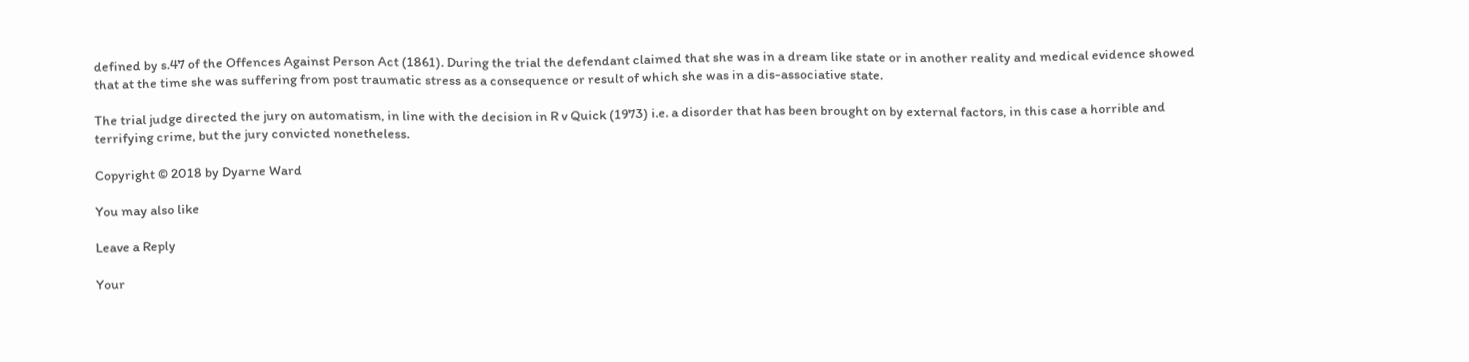defined by s.47 of the Offences Against Person Act (1861). During the trial the defendant claimed that she was in a dream like state or in another reality and medical evidence showed that at the time she was suffering from post traumatic stress as a consequence or result of which she was in a dis-associative state.

The trial judge directed the jury on automatism, in line with the decision in R v Quick (1973) i.e. a disorder that has been brought on by external factors, in this case a horrible and terrifying crime, but the jury convicted nonetheless.

Copyright © 2018 by Dyarne Ward

You may also like

Leave a Reply

Your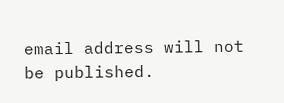email address will not be published.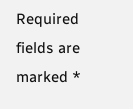Required fields are marked *